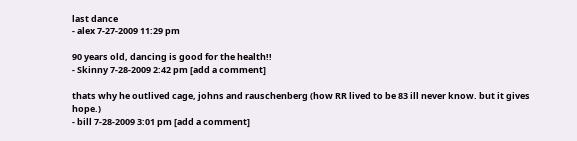last dance
- alex 7-27-2009 11:29 pm

90 years old, dancing is good for the health!!
- Skinny 7-28-2009 2:42 pm [add a comment]

thats why he outlived cage, johns and rauschenberg (how RR lived to be 83 ill never know. but it gives hope.)
- bill 7-28-2009 3:01 pm [add a comment]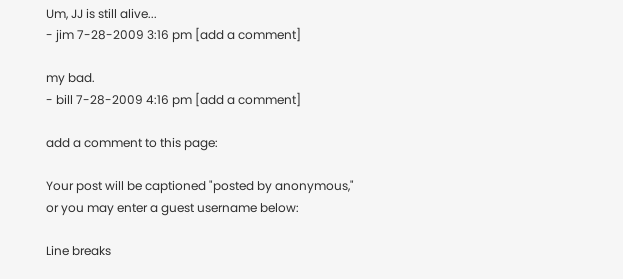Um, JJ is still alive...
- jim 7-28-2009 3:16 pm [add a comment]

my bad.
- bill 7-28-2009 4:16 pm [add a comment]

add a comment to this page:

Your post will be captioned "posted by anonymous,"
or you may enter a guest username below:

Line breaks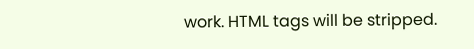work. HTML tags will be stripped.